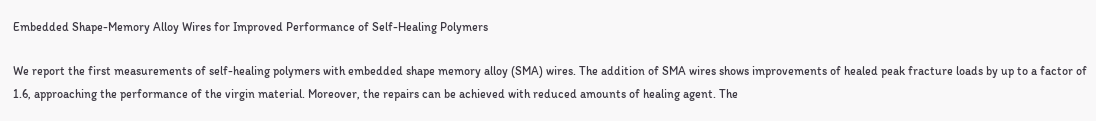Embedded Shape-Memory Alloy Wires for Improved Performance of Self-Healing Polymers

We report the first measurements of self-healing polymers with embedded shape memory alloy (SMA) wires. The addition of SMA wires shows improvements of healed peak fracture loads by up to a factor of 1.6, approaching the performance of the virgin material. Moreover, the repairs can be achieved with reduced amounts of healing agent. The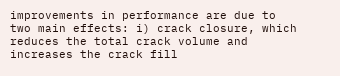improvements in performance are due to two main effects: i) crack closure, which reduces the total crack volume and increases the crack fill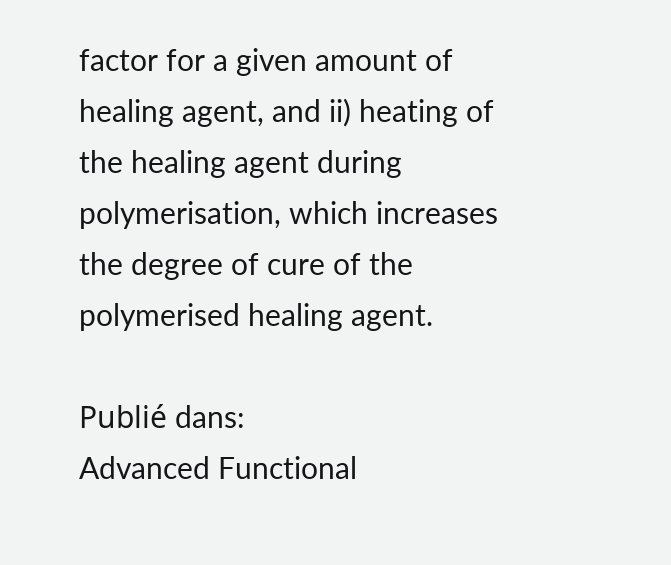factor for a given amount of healing agent, and ii) heating of the healing agent during polymerisation, which increases the degree of cure of the polymerised healing agent.

Publié dans:
Advanced Functional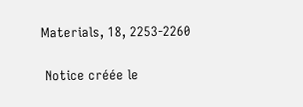Materials, 18, 2253-2260

 Notice créée le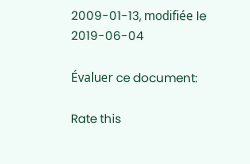2009-01-13, modifiée le 2019-06-04

Évaluer ce document:

Rate this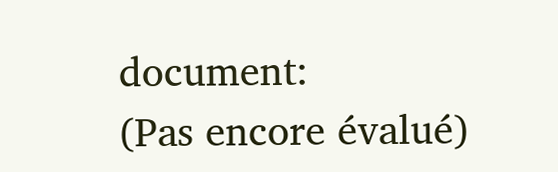document:
(Pas encore évalué)